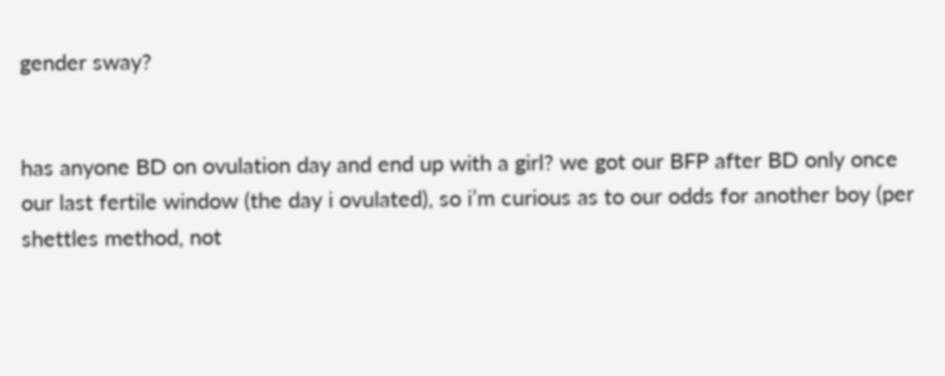gender sway?


has anyone BD on ovulation day and end up with a girl? we got our BFP after BD only once our last fertile window (the day i ovulated), so i’m curious as to our odds for another boy (per shettles method, not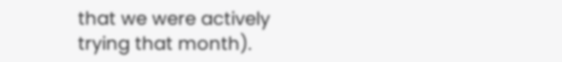that we were actively trying that month).